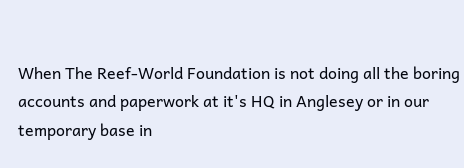When The Reef-World Foundation is not doing all the boring accounts and paperwork at it's HQ in Anglesey or in our temporary base in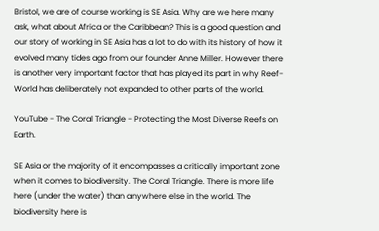Bristol, we are of course working is SE Asia. Why are we here many ask, what about Africa or the Caribbean? This is a good question and our story of working in SE Asia has a lot to do with its history of how it evolved many tides ago from our founder Anne Miller. However there is another very important factor that has played its part in why Reef-World has deliberately not expanded to other parts of the world.

YouTube - The Coral Triangle - Protecting the Most Diverse Reefs on Earth.

SE Asia or the majority of it encompasses a critically important zone when it comes to biodiversity. The Coral Triangle. There is more life here (under the water) than anywhere else in the world. The biodiversity here is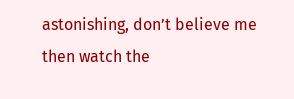astonishing, don’t believe me then watch the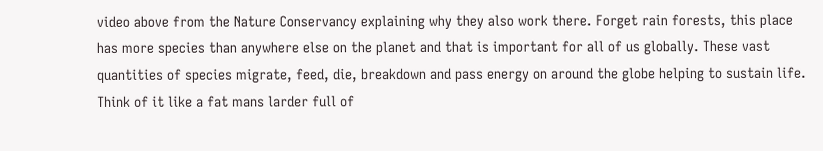video above from the Nature Conservancy explaining why they also work there. Forget rain forests, this place has more species than anywhere else on the planet and that is important for all of us globally. These vast quantities of species migrate, feed, die, breakdown and pass energy on around the globe helping to sustain life. Think of it like a fat mans larder full of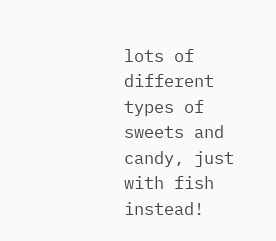lots of different types of sweets and candy, just with fish instead!